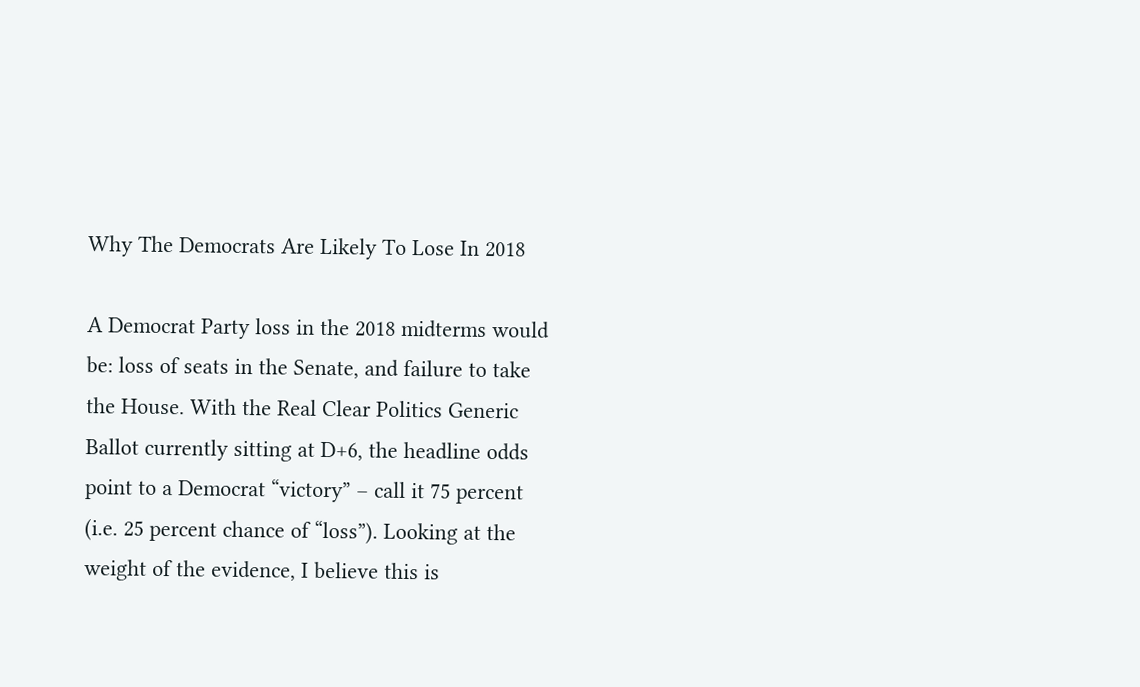Why The Democrats Are Likely To Lose In 2018

A Democrat Party loss in the 2018 midterms would be: loss of seats in the Senate, and failure to take the House. With the Real Clear Politics Generic Ballot currently sitting at D+6, the headline odds point to a Democrat “victory” – call it 75 percent (i.e. 25 percent chance of “loss”). Looking at the weight of the evidence, I believe this is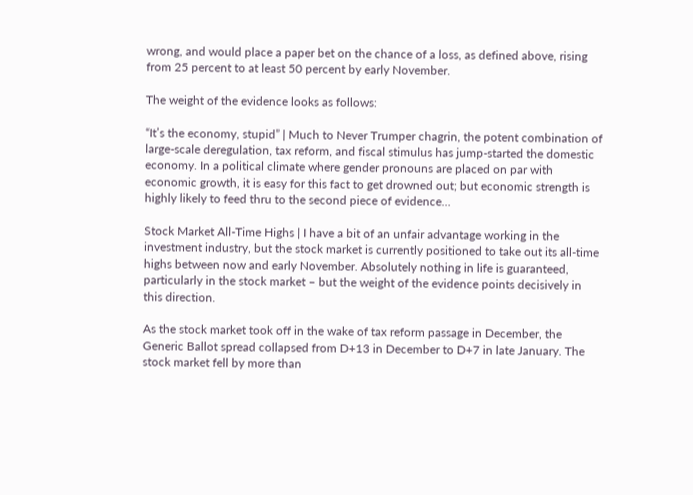wrong, and would place a paper bet on the chance of a loss, as defined above, rising from 25 percent to at least 50 percent by early November.

The weight of the evidence looks as follows:

“It’s the economy, stupid” | Much to Never Trumper chagrin, the potent combination of large-scale deregulation, tax reform, and fiscal stimulus has jump-started the domestic economy. In a political climate where gender pronouns are placed on par with economic growth, it is easy for this fact to get drowned out; but economic strength is highly likely to feed thru to the second piece of evidence…

Stock Market All-Time Highs | I have a bit of an unfair advantage working in the investment industry, but the stock market is currently positioned to take out its all-time highs between now and early November. Absolutely nothing in life is guaranteed, particularly in the stock market – but the weight of the evidence points decisively in this direction.

As the stock market took off in the wake of tax reform passage in December, the Generic Ballot spread collapsed from D+13 in December to D+7 in late January. The stock market fell by more than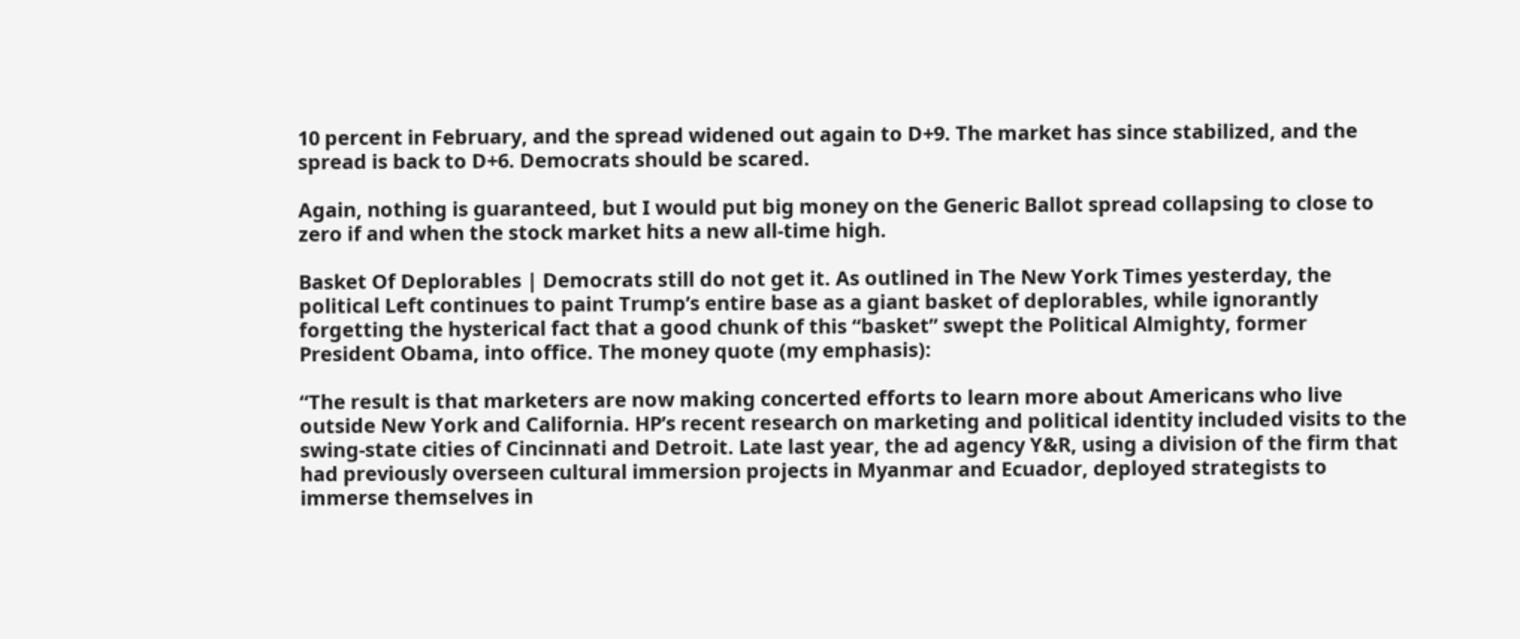10 percent in February, and the spread widened out again to D+9. The market has since stabilized, and the spread is back to D+6. Democrats should be scared.

Again, nothing is guaranteed, but I would put big money on the Generic Ballot spread collapsing to close to zero if and when the stock market hits a new all-time high.

Basket Of Deplorables | Democrats still do not get it. As outlined in The New York Times yesterday, the political Left continues to paint Trump’s entire base as a giant basket of deplorables, while ignorantly forgetting the hysterical fact that a good chunk of this “basket” swept the Political Almighty, former President Obama, into office. The money quote (my emphasis):

“The result is that marketers are now making concerted efforts to learn more about Americans who live outside New York and California. HP’s recent research on marketing and political identity included visits to the swing-state cities of Cincinnati and Detroit. Late last year, the ad agency Y&R, using a division of the firm that had previously overseen cultural immersion projects in Myanmar and Ecuador, deployed strategists to immerse themselves in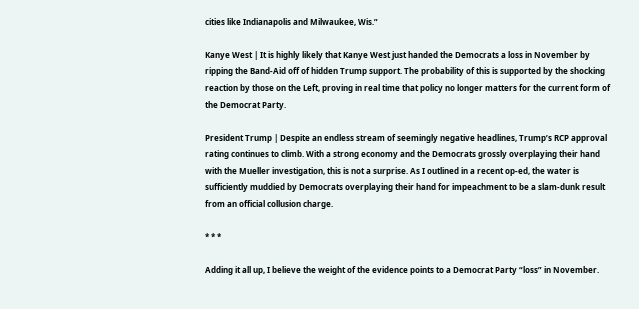cities like Indianapolis and Milwaukee, Wis.”

Kanye West | It is highly likely that Kanye West just handed the Democrats a loss in November by ripping the Band-Aid off of hidden Trump support. The probability of this is supported by the shocking reaction by those on the Left, proving in real time that policy no longer matters for the current form of the Democrat Party.

President Trump | Despite an endless stream of seemingly negative headlines, Trump’s RCP approval rating continues to climb. With a strong economy and the Democrats grossly overplaying their hand with the Mueller investigation, this is not a surprise. As I outlined in a recent op-ed, the water is sufficiently muddied by Democrats overplaying their hand for impeachment to be a slam-dunk result from an official collusion charge.

* * *

Adding it all up, I believe the weight of the evidence points to a Democrat Party “loss” in November.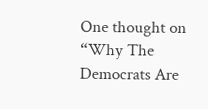One thought on “Why The Democrats Are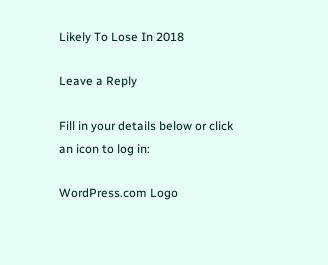Likely To Lose In 2018

Leave a Reply

Fill in your details below or click an icon to log in:

WordPress.com Logo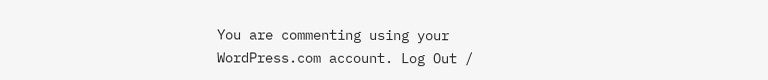You are commenting using your WordPress.com account. Log Out /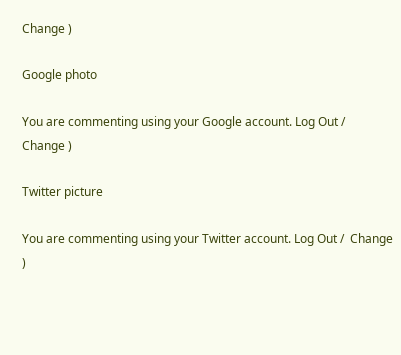Change )

Google photo

You are commenting using your Google account. Log Out /  Change )

Twitter picture

You are commenting using your Twitter account. Log Out /  Change )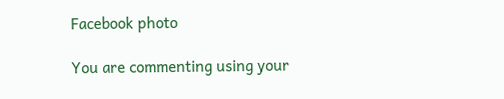Facebook photo

You are commenting using your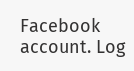Facebook account. Log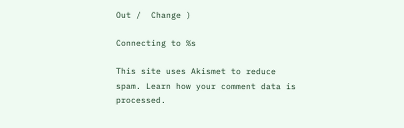Out /  Change )

Connecting to %s

This site uses Akismet to reduce spam. Learn how your comment data is processed.